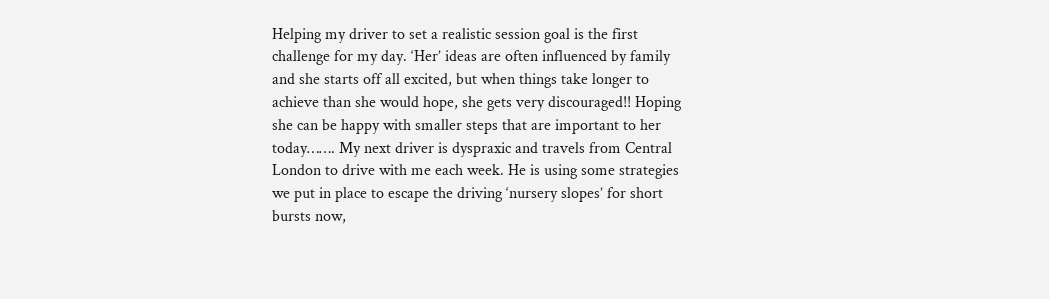Helping my driver to set a realistic session goal is the first challenge for my day. ‘Her’ ideas are often influenced by family and she starts off all excited, but when things take longer to achieve than she would hope, she gets very discouraged!! Hoping she can be happy with smaller steps that are important to her today……. My next driver is dyspraxic and travels from Central London to drive with me each week. He is using some strategies we put in place to escape the driving ‘nursery slopes’ for short bursts now,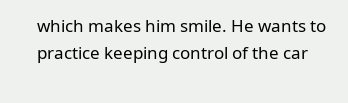which makes him smile. He wants to practice keeping control of the car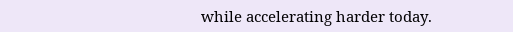while accelerating harder today.